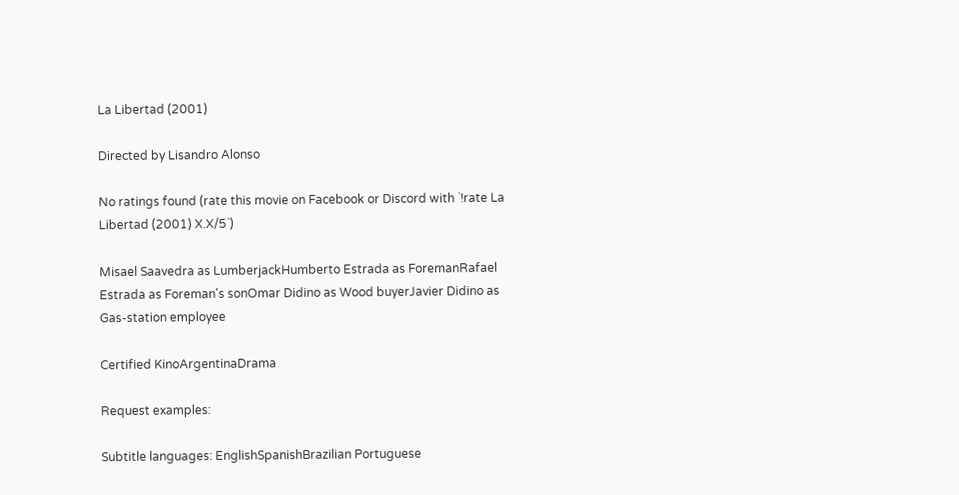La Libertad (2001)

Directed by Lisandro Alonso

No ratings found (rate this movie on Facebook or Discord with `!rate La Libertad (2001) X.X/5`)

Misael Saavedra as LumberjackHumberto Estrada as ForemanRafael Estrada as Foreman's sonOmar Didino as Wood buyerJavier Didino as Gas-station employee

Certified KinoArgentinaDrama

Request examples:

Subtitle languages: EnglishSpanishBrazilian Portuguese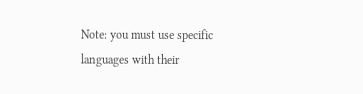Note: you must use specific languages with their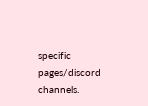specific pages/discord channels.